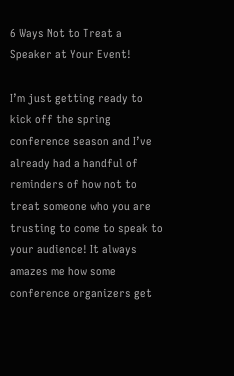6 Ways Not to Treat a Speaker at Your Event!

I’m just getting ready to kick off the spring conference season and I’ve already had a handful of reminders of how not to treat someone who you are trusting to come to speak to your audience! It always amazes me how some conference organizers get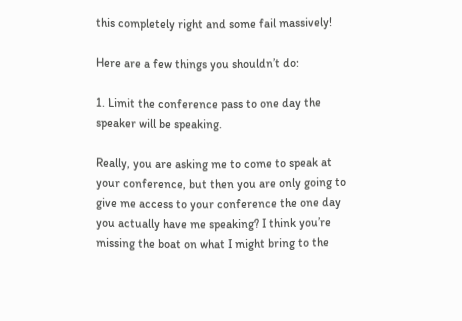this completely right and some fail massively!

Here are a few things you shouldn’t do:

1. Limit the conference pass to one day the speaker will be speaking.

Really, you are asking me to come to speak at your conference, but then you are only going to give me access to your conference the one day you actually have me speaking? I think you’re missing the boat on what I might bring to the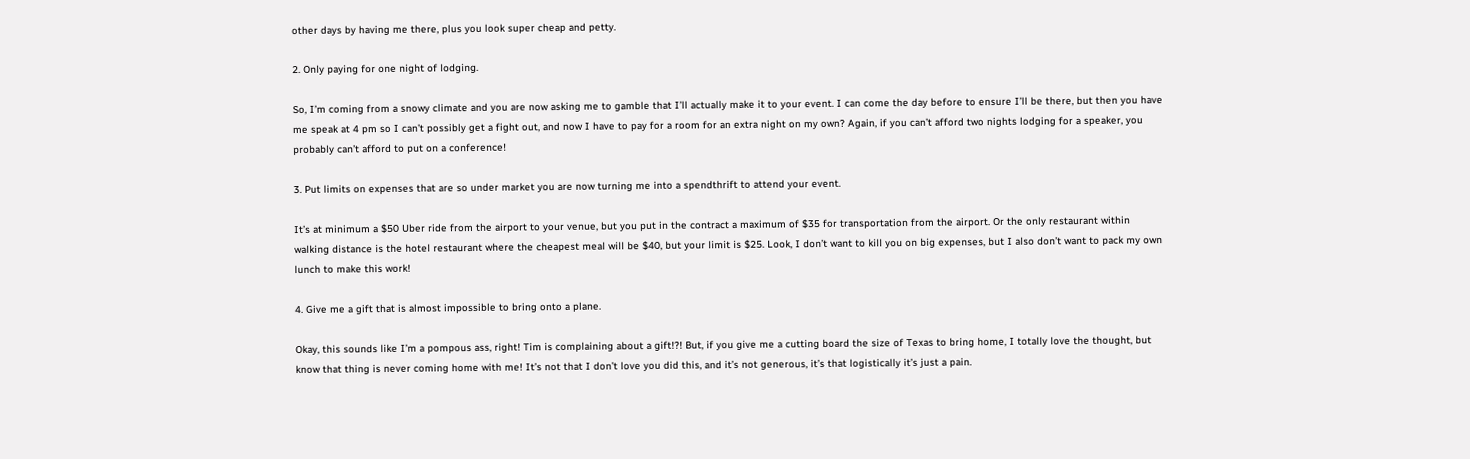other days by having me there, plus you look super cheap and petty.

2. Only paying for one night of lodging.

So, I’m coming from a snowy climate and you are now asking me to gamble that I’ll actually make it to your event. I can come the day before to ensure I’ll be there, but then you have me speak at 4 pm so I can’t possibly get a fight out, and now I have to pay for a room for an extra night on my own? Again, if you can’t afford two nights lodging for a speaker, you probably can’t afford to put on a conference!

3. Put limits on expenses that are so under market you are now turning me into a spendthrift to attend your event.

It’s at minimum a $50 Uber ride from the airport to your venue, but you put in the contract a maximum of $35 for transportation from the airport. Or the only restaurant within walking distance is the hotel restaurant where the cheapest meal will be $40, but your limit is $25. Look, I don’t want to kill you on big expenses, but I also don’t want to pack my own lunch to make this work!

4. Give me a gift that is almost impossible to bring onto a plane.

Okay, this sounds like I’m a pompous ass, right! Tim is complaining about a gift!?! But, if you give me a cutting board the size of Texas to bring home, I totally love the thought, but know that thing is never coming home with me! It’s not that I don’t love you did this, and it’s not generous, it’s that logistically it’s just a pain.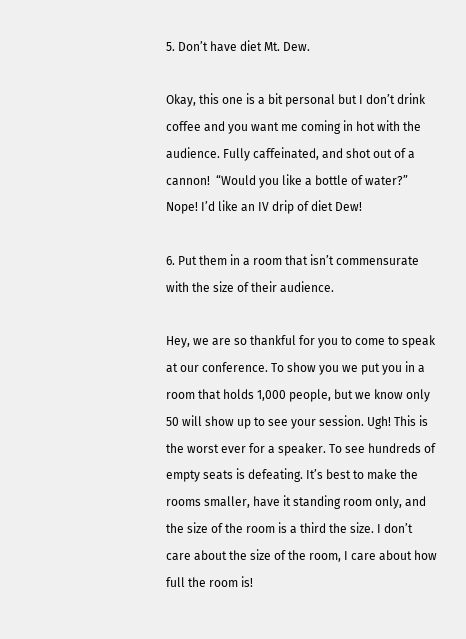5. Don’t have diet Mt. Dew.

Okay, this one is a bit personal but I don’t drink coffee and you want me coming in hot with the audience. Fully caffeinated, and shot out of a cannon!  “Would you like a bottle of water?” Nope! I’d like an IV drip of diet Dew!

6. Put them in a room that isn’t commensurate with the size of their audience.

Hey, we are so thankful for you to come to speak at our conference. To show you we put you in a room that holds 1,000 people, but we know only 50 will show up to see your session. Ugh! This is the worst ever for a speaker. To see hundreds of empty seats is defeating. It’s best to make the rooms smaller, have it standing room only, and the size of the room is a third the size. I don’t care about the size of the room, I care about how full the room is!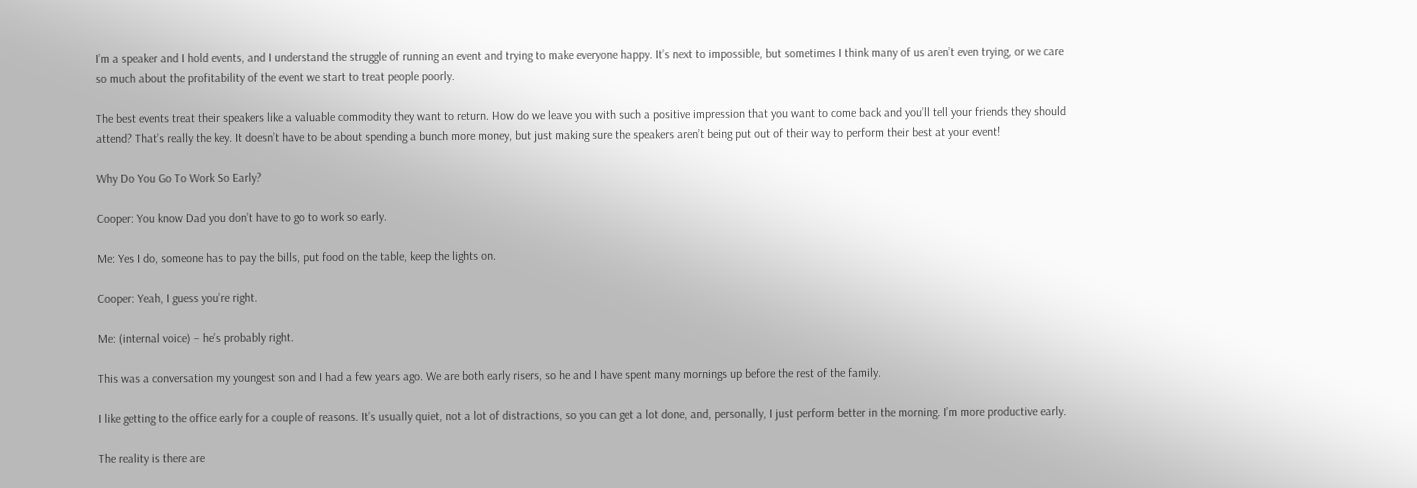I’m a speaker and I hold events, and I understand the struggle of running an event and trying to make everyone happy. It’s next to impossible, but sometimes I think many of us aren’t even trying, or we care so much about the profitability of the event we start to treat people poorly.

The best events treat their speakers like a valuable commodity they want to return. How do we leave you with such a positive impression that you want to come back and you’ll tell your friends they should attend? That’s really the key. It doesn’t have to be about spending a bunch more money, but just making sure the speakers aren’t being put out of their way to perform their best at your event!

Why Do You Go To Work So Early?

Cooper: You know Dad you don’t have to go to work so early.

Me: Yes I do, someone has to pay the bills, put food on the table, keep the lights on.

Cooper: Yeah, I guess you’re right.

Me: (internal voice) – he’s probably right.

This was a conversation my youngest son and I had a few years ago. We are both early risers, so he and I have spent many mornings up before the rest of the family.

I like getting to the office early for a couple of reasons. It’s usually quiet, not a lot of distractions, so you can get a lot done, and, personally, I just perform better in the morning. I’m more productive early.

The reality is there are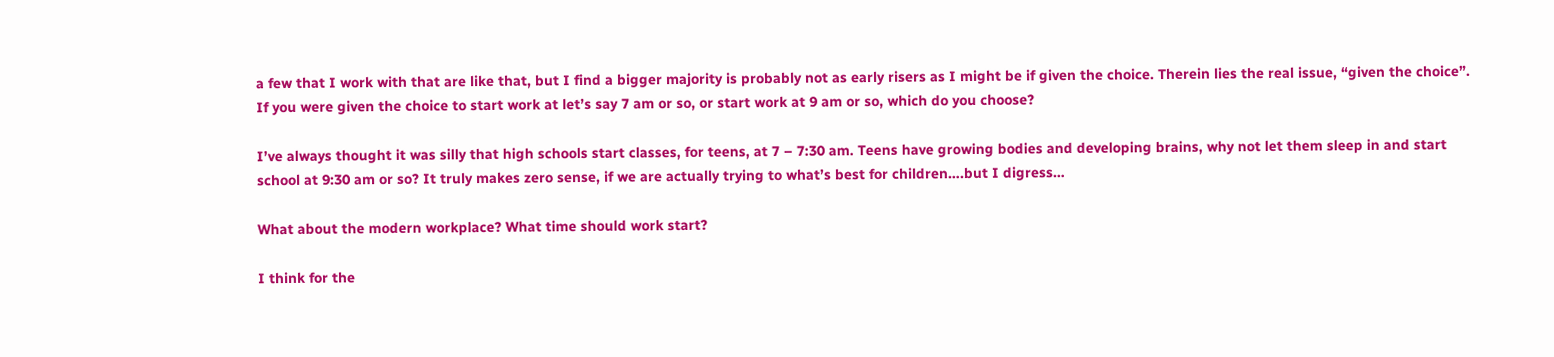a few that I work with that are like that, but I find a bigger majority is probably not as early risers as I might be if given the choice. Therein lies the real issue, “given the choice”. If you were given the choice to start work at let’s say 7 am or so, or start work at 9 am or so, which do you choose?

I’ve always thought it was silly that high schools start classes, for teens, at 7 – 7:30 am. Teens have growing bodies and developing brains, why not let them sleep in and start school at 9:30 am or so? It truly makes zero sense, if we are actually trying to what’s best for children….but I digress…

What about the modern workplace? What time should work start?

I think for the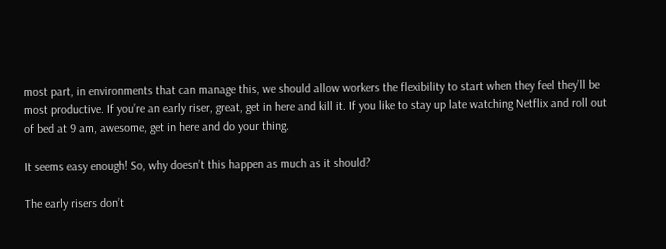most part, in environments that can manage this, we should allow workers the flexibility to start when they feel they’ll be most productive. If you’re an early riser, great, get in here and kill it. If you like to stay up late watching Netflix and roll out of bed at 9 am, awesome, get in here and do your thing.

It seems easy enough! So, why doesn’t this happen as much as it should?

The early risers don’t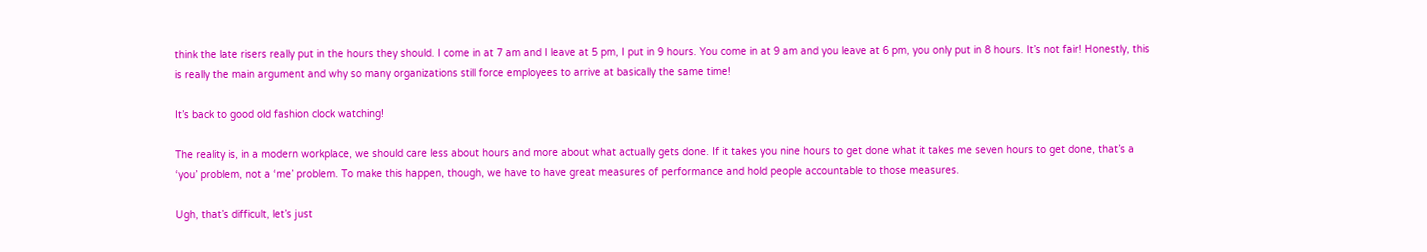think the late risers really put in the hours they should. I come in at 7 am and I leave at 5 pm, I put in 9 hours. You come in at 9 am and you leave at 6 pm, you only put in 8 hours. It’s not fair! Honestly, this is really the main argument and why so many organizations still force employees to arrive at basically the same time!

It’s back to good old fashion clock watching!

The reality is, in a modern workplace, we should care less about hours and more about what actually gets done. If it takes you nine hours to get done what it takes me seven hours to get done, that’s a ‘you’ problem, not a ‘me’ problem. To make this happen, though, we have to have great measures of performance and hold people accountable to those measures.

Ugh, that’s difficult, let’s just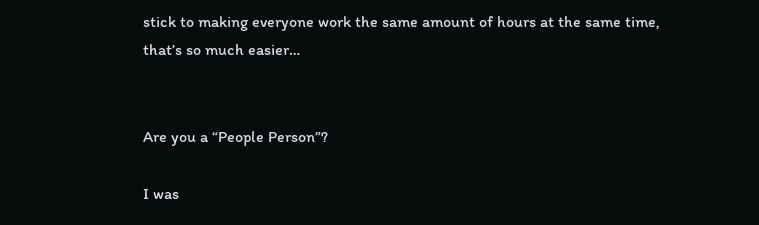stick to making everyone work the same amount of hours at the same time, that’s so much easier…


Are you a “People Person”?

I was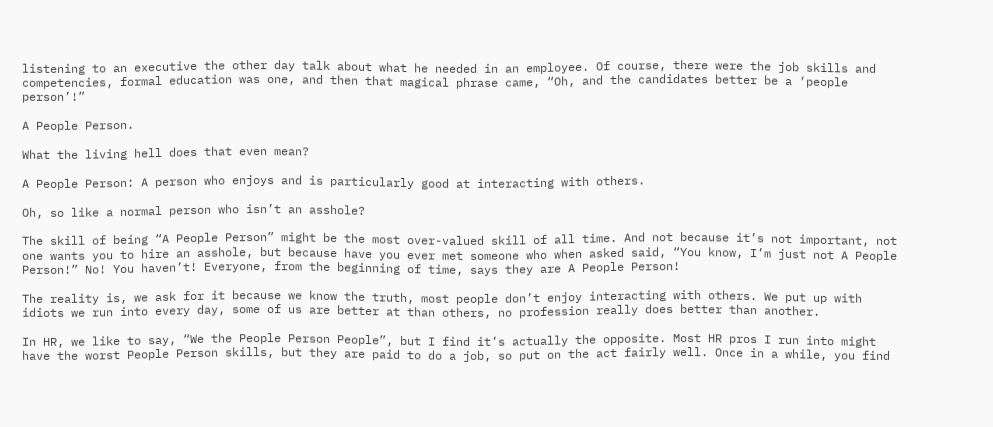listening to an executive the other day talk about what he needed in an employee. Of course, there were the job skills and competencies, formal education was one, and then that magical phrase came, “Oh, and the candidates better be a ‘people person’!”

A People Person.

What the living hell does that even mean?

A People Person: A person who enjoys and is particularly good at interacting with others.

Oh, so like a normal person who isn’t an asshole?

The skill of being “A People Person” might be the most over-valued skill of all time. And not because it’s not important, not one wants you to hire an asshole, but because have you ever met someone who when asked said, “You know, I’m just not A People Person!” No! You haven’t! Everyone, from the beginning of time, says they are A People Person!

The reality is, we ask for it because we know the truth, most people don’t enjoy interacting with others. We put up with idiots we run into every day, some of us are better at than others, no profession really does better than another.

In HR, we like to say, “We the People Person People”, but I find it’s actually the opposite. Most HR pros I run into might have the worst People Person skills, but they are paid to do a job, so put on the act fairly well. Once in a while, you find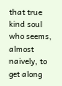that true kind soul who seems, almost naively, to get along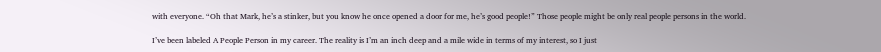with everyone. “Oh that Mark, he’s a stinker, but you know he once opened a door for me, he’s good people!” Those people might be only real people persons in the world.

I’ve been labeled A People Person in my career. The reality is I’m an inch deep and a mile wide in terms of my interest, so I just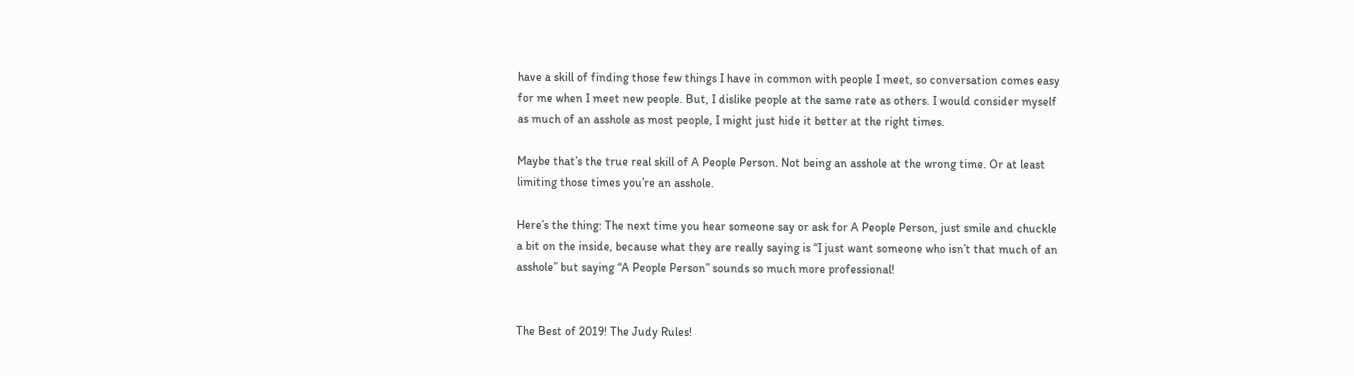have a skill of finding those few things I have in common with people I meet, so conversation comes easy for me when I meet new people. But, I dislike people at the same rate as others. I would consider myself as much of an asshole as most people, I might just hide it better at the right times.

Maybe that’s the true real skill of A People Person. Not being an asshole at the wrong time. Or at least limiting those times you’re an asshole.

Here’s the thing: The next time you hear someone say or ask for A People Person, just smile and chuckle a bit on the inside, because what they are really saying is “I just want someone who isn’t that much of an asshole” but saying “A People Person” sounds so much more professional!


The Best of 2019! The Judy Rules!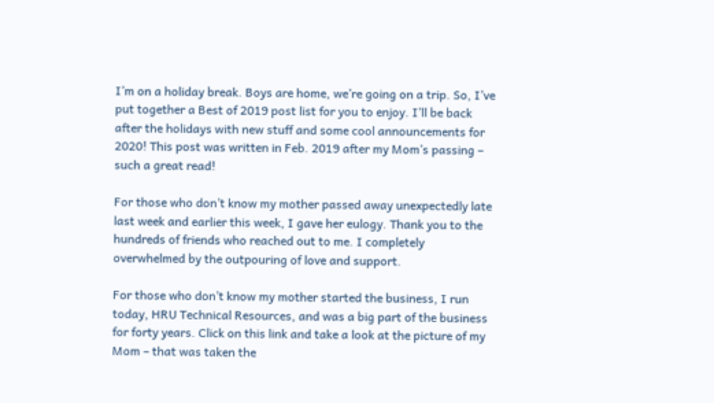I’m on a holiday break. Boys are home, we’re going on a trip. So, I’ve put together a Best of 2019 post list for you to enjoy. I’ll be back after the holidays with new stuff and some cool announcements for 2020! This post was written in Feb. 2019 after my Mom’s passing – such a great read!

For those who don’t know my mother passed away unexpectedly late last week and earlier this week, I gave her eulogy. Thank you to the hundreds of friends who reached out to me. I completely overwhelmed by the outpouring of love and support.

For those who don’t know my mother started the business, I run today, HRU Technical Resources, and was a big part of the business for forty years. Click on this link and take a look at the picture of my Mom – that was taken the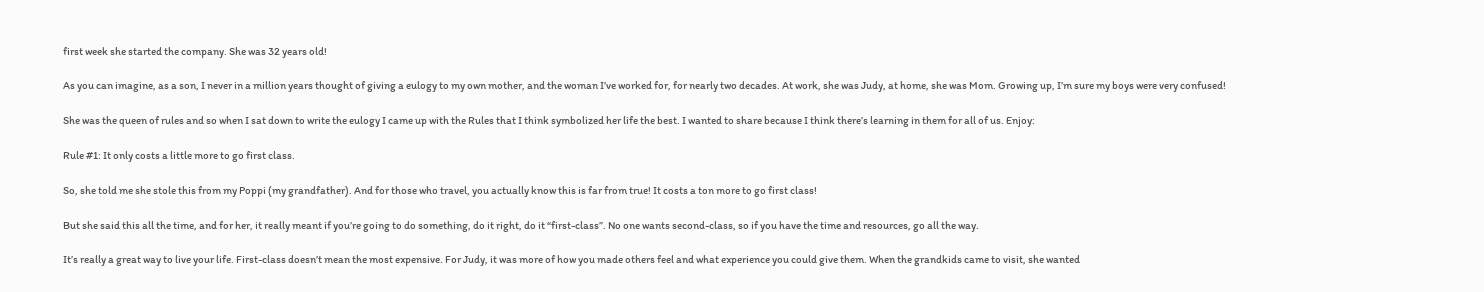first week she started the company. She was 32 years old!

As you can imagine, as a son, I never in a million years thought of giving a eulogy to my own mother, and the woman I’ve worked for, for nearly two decades. At work, she was Judy, at home, she was Mom. Growing up, I’m sure my boys were very confused!

She was the queen of rules and so when I sat down to write the eulogy I came up with the Rules that I think symbolized her life the best. I wanted to share because I think there’s learning in them for all of us. Enjoy:

Rule #1: It only costs a little more to go first class.

So, she told me she stole this from my Poppi (my grandfather). And for those who travel, you actually know this is far from true! It costs a ton more to go first class!

But she said this all the time, and for her, it really meant if you’re going to do something, do it right, do it “first-class”. No one wants second-class, so if you have the time and resources, go all the way.

It’s really a great way to live your life. First-class doesn’t mean the most expensive. For Judy, it was more of how you made others feel and what experience you could give them. When the grandkids came to visit, she wanted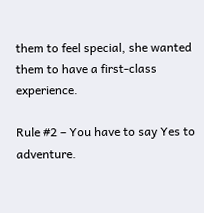them to feel special, she wanted them to have a first-class experience.

Rule #2 – You have to say Yes to adventure.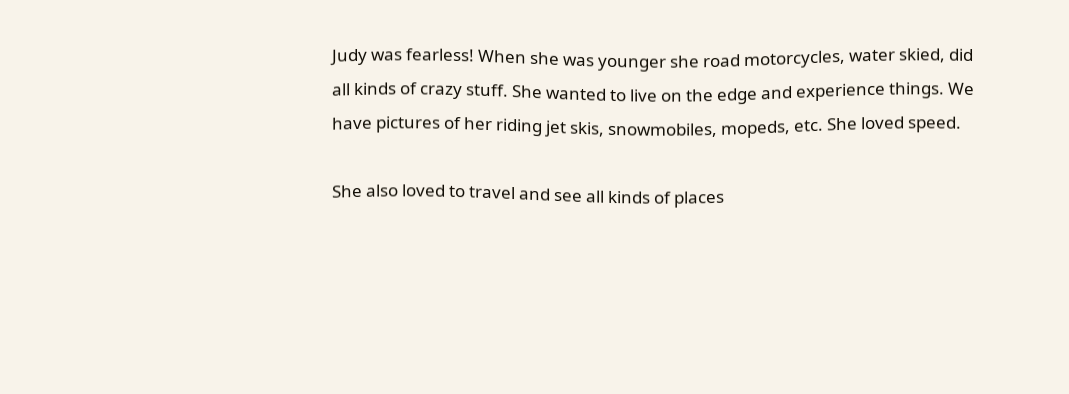Judy was fearless! When she was younger she road motorcycles, water skied, did all kinds of crazy stuff. She wanted to live on the edge and experience things. We have pictures of her riding jet skis, snowmobiles, mopeds, etc. She loved speed.

She also loved to travel and see all kinds of places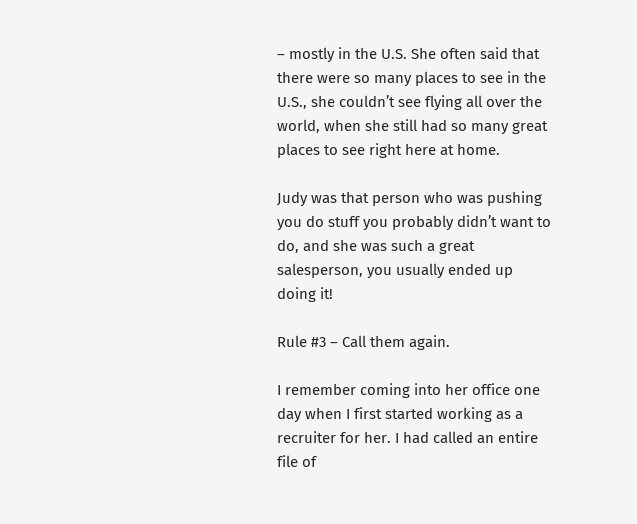– mostly in the U.S. She often said that there were so many places to see in the U.S., she couldn’t see flying all over the world, when she still had so many great places to see right here at home.

Judy was that person who was pushing you do stuff you probably didn’t want to do, and she was such a great salesperson, you usually ended up doing it!

Rule #3 – Call them again.

I remember coming into her office one day when I first started working as a recruiter for her. I had called an entire file of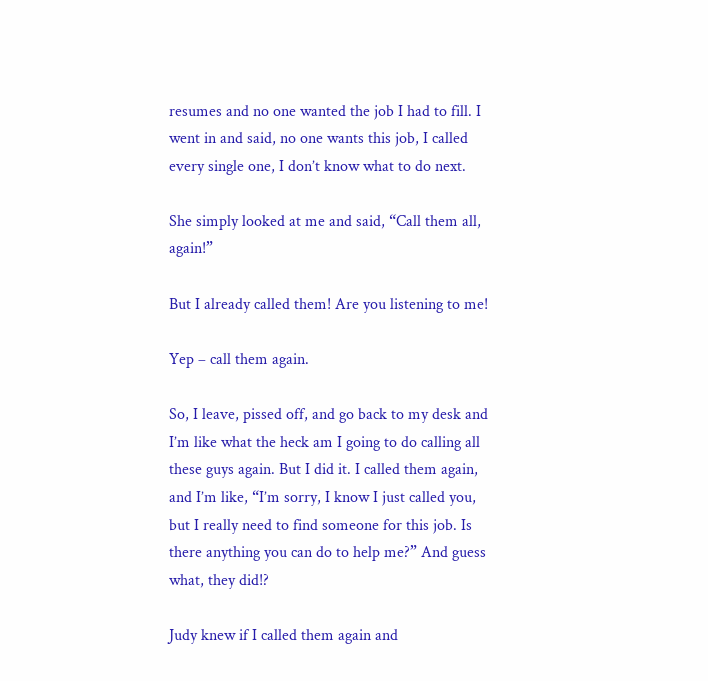resumes and no one wanted the job I had to fill. I went in and said, no one wants this job, I called every single one, I don’t know what to do next.

She simply looked at me and said, “Call them all, again!”

But I already called them! Are you listening to me!

Yep – call them again.

So, I leave, pissed off, and go back to my desk and I’m like what the heck am I going to do calling all these guys again. But I did it. I called them again, and I’m like, “I’m sorry, I know I just called you, but I really need to find someone for this job. Is there anything you can do to help me?” And guess what, they did!?

Judy knew if I called them again and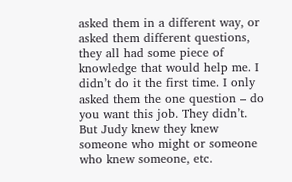asked them in a different way, or asked them different questions, they all had some piece of knowledge that would help me. I didn’t do it the first time. I only asked them the one question – do you want this job. They didn’t. But Judy knew they knew someone who might or someone who knew someone, etc.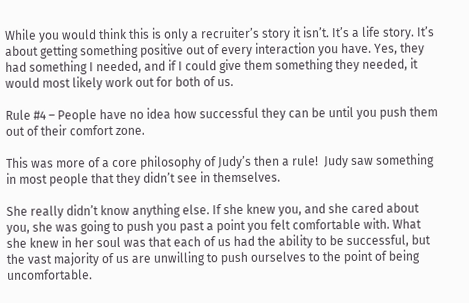While you would think this is only a recruiter’s story it isn’t. It’s a life story. It’s about getting something positive out of every interaction you have. Yes, they had something I needed, and if I could give them something they needed, it would most likely work out for both of us.

Rule #4 – People have no idea how successful they can be until you push them out of their comfort zone.

This was more of a core philosophy of Judy’s then a rule!  Judy saw something in most people that they didn’t see in themselves.

She really didn’t know anything else. If she knew you, and she cared about you, she was going to push you past a point you felt comfortable with. What she knew in her soul was that each of us had the ability to be successful, but the vast majority of us are unwilling to push ourselves to the point of being uncomfortable.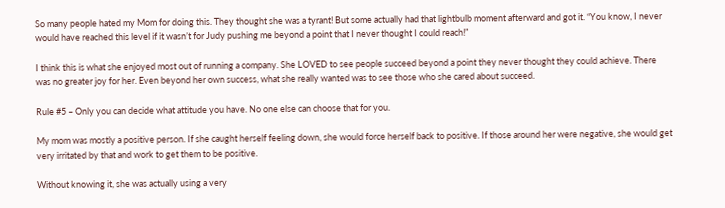So many people hated my Mom for doing this. They thought she was a tyrant! But some actually had that lightbulb moment afterward and got it. “You know, I never would have reached this level if it wasn’t for Judy pushing me beyond a point that I never thought I could reach!”

I think this is what she enjoyed most out of running a company. She LOVED to see people succeed beyond a point they never thought they could achieve. There was no greater joy for her. Even beyond her own success, what she really wanted was to see those who she cared about succeed.

Rule #5 – Only you can decide what attitude you have. No one else can choose that for you.

My mom was mostly a positive person. If she caught herself feeling down, she would force herself back to positive. If those around her were negative, she would get very irritated by that and work to get them to be positive.

Without knowing it, she was actually using a very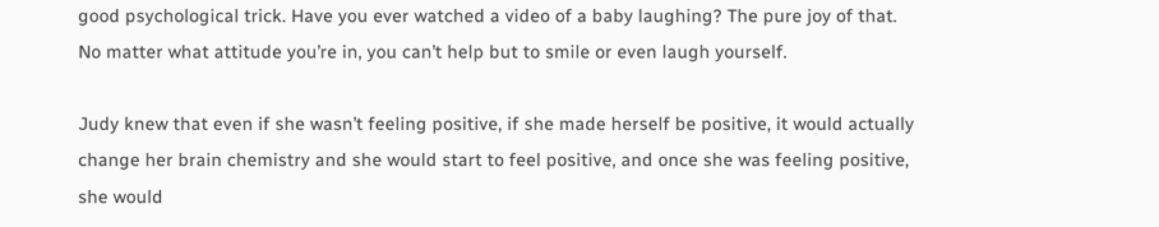good psychological trick. Have you ever watched a video of a baby laughing? The pure joy of that. No matter what attitude you’re in, you can’t help but to smile or even laugh yourself.

Judy knew that even if she wasn’t feeling positive, if she made herself be positive, it would actually change her brain chemistry and she would start to feel positive, and once she was feeling positive, she would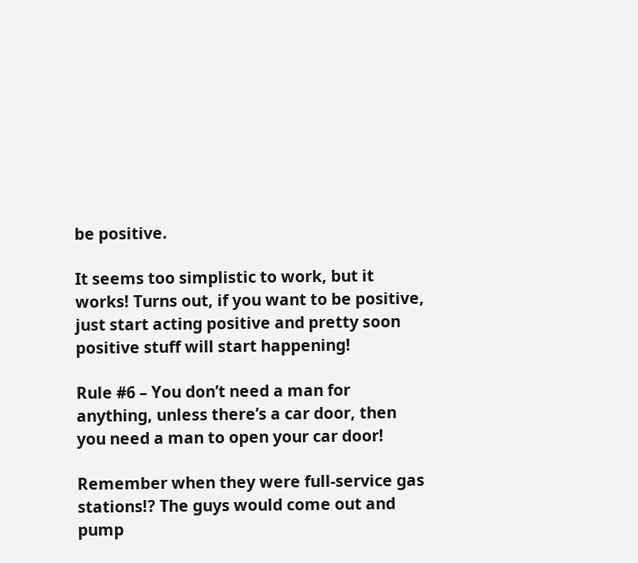be positive.

It seems too simplistic to work, but it works! Turns out, if you want to be positive, just start acting positive and pretty soon positive stuff will start happening!

Rule #6 – You don’t need a man for anything, unless there’s a car door, then you need a man to open your car door!

Remember when they were full-service gas stations!? The guys would come out and pump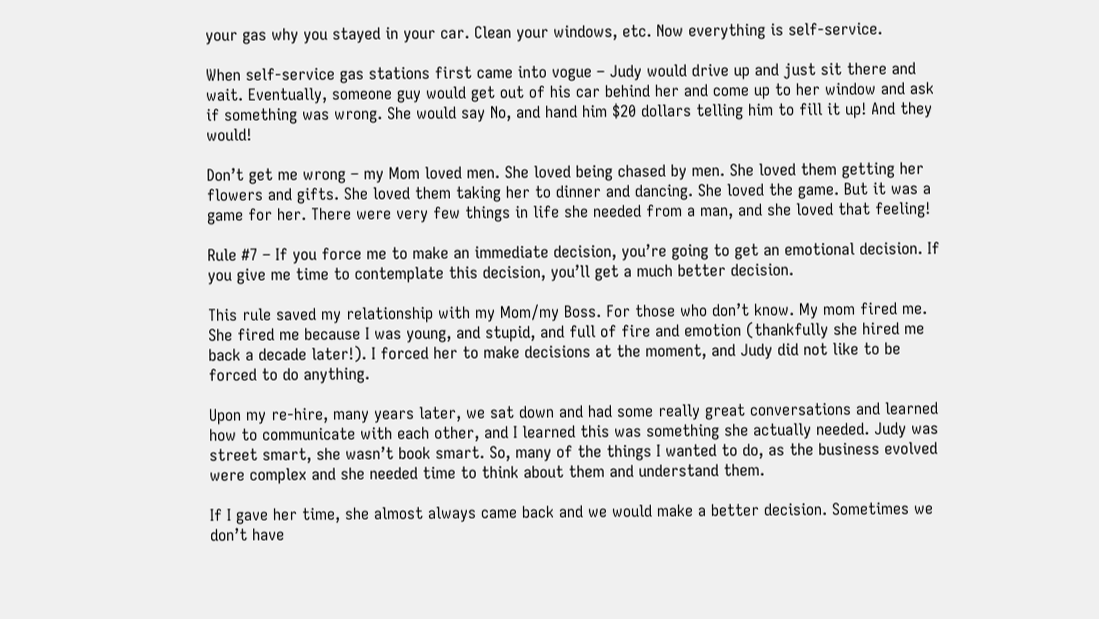your gas why you stayed in your car. Clean your windows, etc. Now everything is self-service.

When self-service gas stations first came into vogue – Judy would drive up and just sit there and wait. Eventually, someone guy would get out of his car behind her and come up to her window and ask if something was wrong. She would say No, and hand him $20 dollars telling him to fill it up! And they would!

Don’t get me wrong – my Mom loved men. She loved being chased by men. She loved them getting her flowers and gifts. She loved them taking her to dinner and dancing. She loved the game. But it was a game for her. There were very few things in life she needed from a man, and she loved that feeling!

Rule #7 – If you force me to make an immediate decision, you’re going to get an emotional decision. If you give me time to contemplate this decision, you’ll get a much better decision.

This rule saved my relationship with my Mom/my Boss. For those who don’t know. My mom fired me. She fired me because I was young, and stupid, and full of fire and emotion (thankfully she hired me back a decade later!). I forced her to make decisions at the moment, and Judy did not like to be forced to do anything.

Upon my re-hire, many years later, we sat down and had some really great conversations and learned how to communicate with each other, and I learned this was something she actually needed. Judy was street smart, she wasn’t book smart. So, many of the things I wanted to do, as the business evolved were complex and she needed time to think about them and understand them.

If I gave her time, she almost always came back and we would make a better decision. Sometimes we don’t have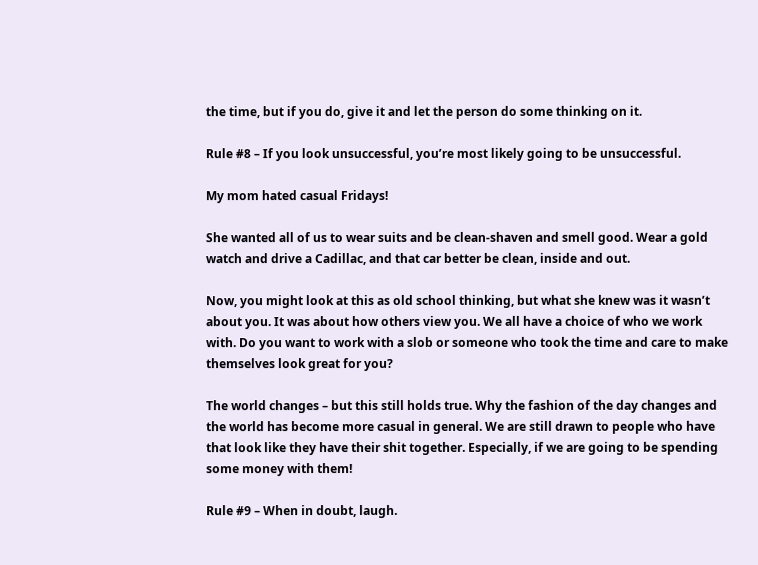the time, but if you do, give it and let the person do some thinking on it.

Rule #8 – If you look unsuccessful, you’re most likely going to be unsuccessful.

My mom hated casual Fridays!

She wanted all of us to wear suits and be clean-shaven and smell good. Wear a gold watch and drive a Cadillac, and that car better be clean, inside and out.

Now, you might look at this as old school thinking, but what she knew was it wasn’t about you. It was about how others view you. We all have a choice of who we work with. Do you want to work with a slob or someone who took the time and care to make themselves look great for you?

The world changes – but this still holds true. Why the fashion of the day changes and the world has become more casual in general. We are still drawn to people who have that look like they have their shit together. Especially, if we are going to be spending some money with them!

Rule #9 – When in doubt, laugh.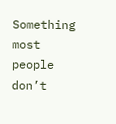Something most people don’t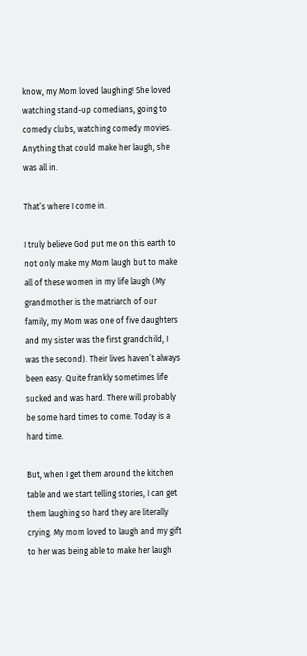know, my Mom loved laughing! She loved watching stand-up comedians, going to comedy clubs, watching comedy movies. Anything that could make her laugh, she was all in.

That’s where I come in.

I truly believe God put me on this earth to not only make my Mom laugh but to make all of these women in my life laugh (My grandmother is the matriarch of our family, my Mom was one of five daughters and my sister was the first grandchild, I was the second). Their lives haven’t always been easy. Quite frankly sometimes life sucked and was hard. There will probably be some hard times to come. Today is a hard time.

But, when I get them around the kitchen table and we start telling stories, I can get them laughing so hard they are literally crying. My mom loved to laugh and my gift to her was being able to make her laugh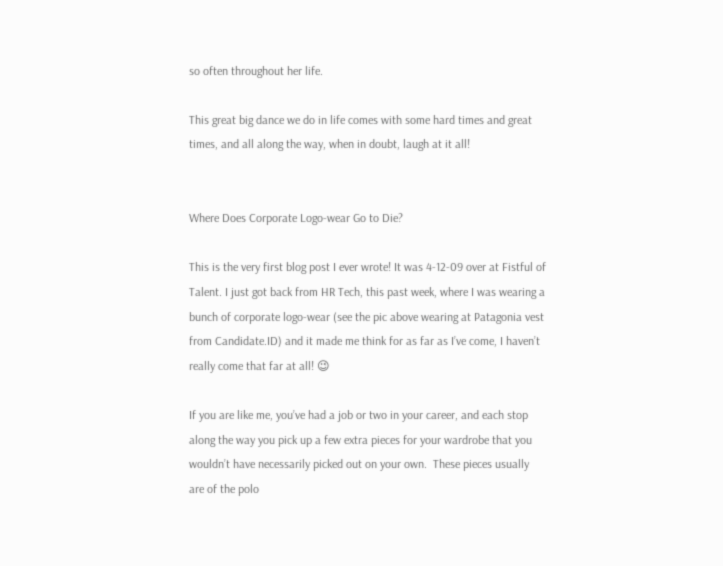so often throughout her life.

This great big dance we do in life comes with some hard times and great times, and all along the way, when in doubt, laugh at it all!


Where Does Corporate Logo-wear Go to Die?

This is the very first blog post I ever wrote! It was 4-12-09 over at Fistful of Talent. I just got back from HR Tech, this past week, where I was wearing a bunch of corporate logo-wear (see the pic above wearing at Patagonia vest from Candidate.ID) and it made me think for as far as I’ve come, I haven’t really come that far at all! 😉

If you are like me, you’ve had a job or two in your career, and each stop along the way you pick up a few extra pieces for your wardrobe that you wouldn’t have necessarily picked out on your own.  These pieces usually are of the polo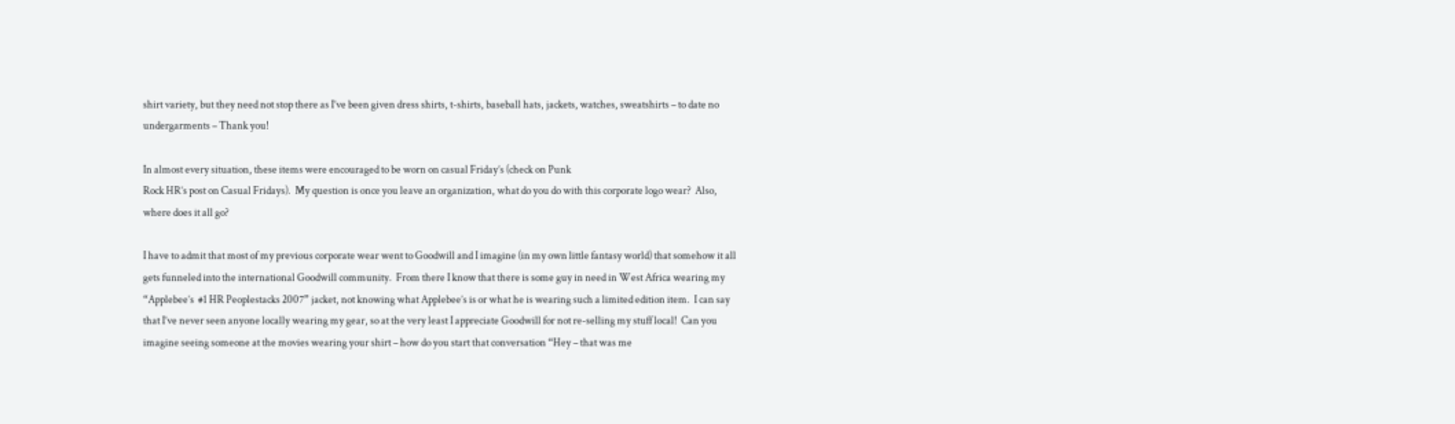shirt variety, but they need not stop there as I’ve been given dress shirts, t-shirts, baseball hats, jackets, watches, sweatshirts – to date no undergarments – Thank you!

In almost every situation, these items were encouraged to be worn on casual Friday’s (check on Punk
Rock HR’s post on Casual Fridays).  My question is once you leave an organization, what do you do with this corporate logo wear?  Also, where does it all go?

I have to admit that most of my previous corporate wear went to Goodwill and I imagine (in my own little fantasy world) that somehow it all gets funneled into the international Goodwill community.  From there I know that there is some guy in need in West Africa wearing my “Applebee’s  #1 HR Peoplestacks 2007” jacket, not knowing what Applebee’s is or what he is wearing such a limited edition item.  I can say that I’ve never seen anyone locally wearing my gear, so at the very least I appreciate Goodwill for not re-selling my stuff local!  Can you imagine seeing someone at the movies wearing your shirt – how do you start that conversation “Hey – that was me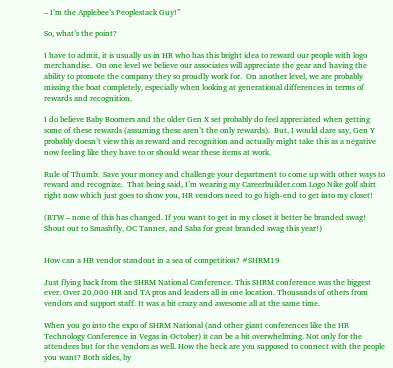– I’m the Applebee’s Peoplestack Guy!”

So, what’s the point?

I have to admit, it is usually us in HR who has this bright idea to reward our people with logo merchandise.  On one level we believe our associates will appreciate the gear and having the ability to promote the company they so proudly work for.  On another level, we are probably missing the boat completely, especially when looking at generational differences in terms of rewards and recognition.

I do believe Baby Boomers and the older Gen X set probably do feel appreciated when getting some of these rewards (assuming these aren’t the only rewards).  But, I would dare say, Gen Y probably doesn’t view this as reward and recognition and actually might take this as a negative now feeling like they have to or should wear these items at work.

Rule of Thumb:  Save your money and challenge your department to come up with other ways to reward and recognize.  That being said, I’m wearing my Careerbuilder.com Logo Nike golf shirt right now which just goes to show you, HR vendors need to go high-end to get into my closet!

(BTW – none of this has changed. If you want to get in my closet it better be branded swag! Shout out to Smashfly, OC Tanner, and Saba for great branded swag this year!)


How can a HR vendor standout in a sea of competition? #SHRM19

Just flying back from the SHRM National Conference. This SHRM conference was the biggest ever. Over 20,000 HR and TA pros and leaders all in one location. Thousands of others from vendors and support staff. It was a bit crazy and awesome all at the same time.

When you go into the expo of SHRM National (and other giant conferences like the HR Technology Conference in Vegas in October) it can be a bit overwhelming. Not only for the attendees but for the vendors as well. How the heck are you supposed to connect with the people you want? Both sides, by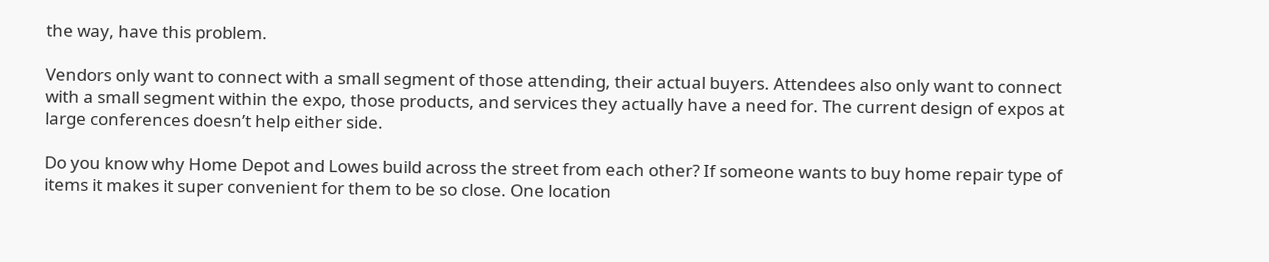the way, have this problem.

Vendors only want to connect with a small segment of those attending, their actual buyers. Attendees also only want to connect with a small segment within the expo, those products, and services they actually have a need for. The current design of expos at large conferences doesn’t help either side.

Do you know why Home Depot and Lowes build across the street from each other? If someone wants to buy home repair type of items it makes it super convenient for them to be so close. One location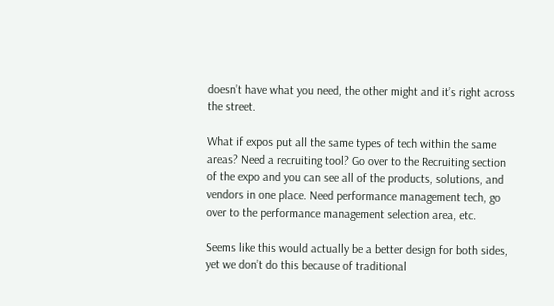doesn’t have what you need, the other might and it’s right across the street.

What if expos put all the same types of tech within the same areas? Need a recruiting tool? Go over to the Recruiting section of the expo and you can see all of the products, solutions, and vendors in one place. Need performance management tech, go over to the performance management selection area, etc.

Seems like this would actually be a better design for both sides, yet we don’t do this because of traditional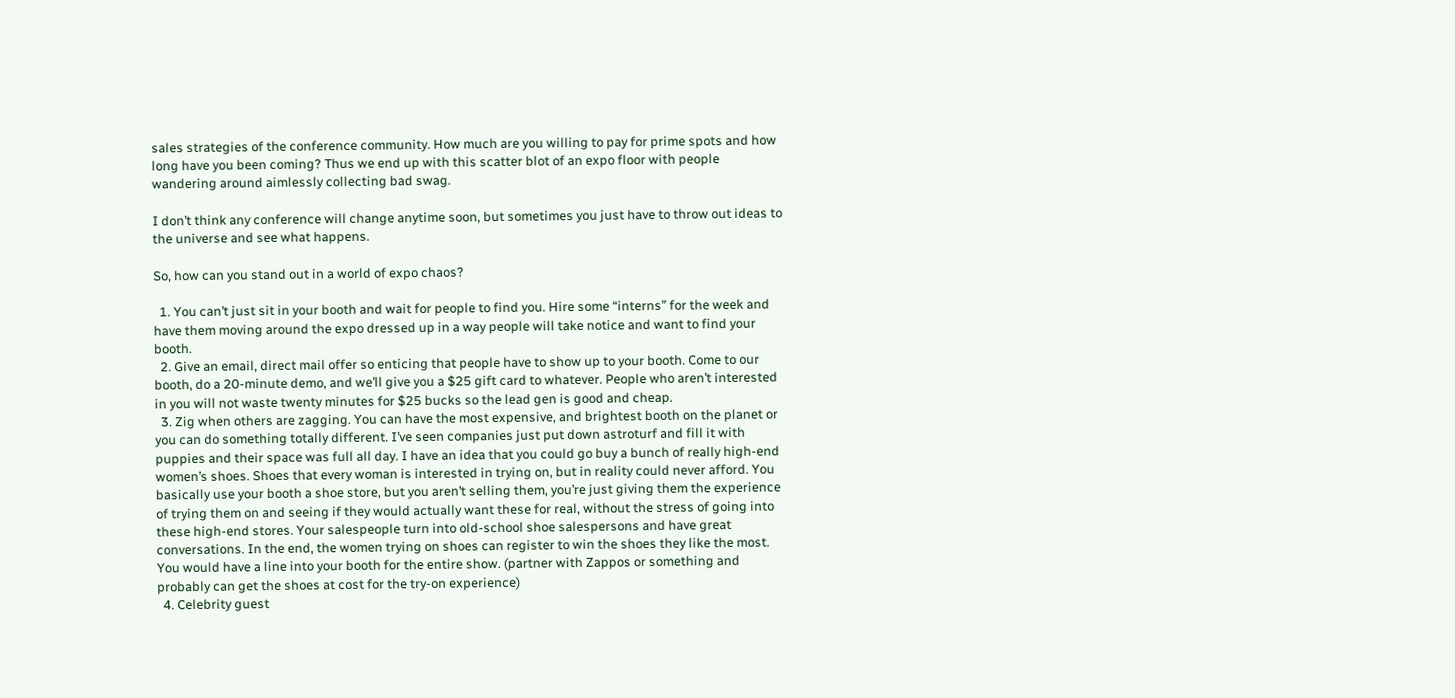sales strategies of the conference community. How much are you willing to pay for prime spots and how long have you been coming? Thus we end up with this scatter blot of an expo floor with people wandering around aimlessly collecting bad swag.

I don’t think any conference will change anytime soon, but sometimes you just have to throw out ideas to the universe and see what happens.

So, how can you stand out in a world of expo chaos?

  1. You can’t just sit in your booth and wait for people to find you. Hire some “interns” for the week and have them moving around the expo dressed up in a way people will take notice and want to find your booth.
  2. Give an email, direct mail offer so enticing that people have to show up to your booth. Come to our booth, do a 20-minute demo, and we’ll give you a $25 gift card to whatever. People who aren’t interested in you will not waste twenty minutes for $25 bucks so the lead gen is good and cheap.
  3. Zig when others are zagging. You can have the most expensive, and brightest booth on the planet or you can do something totally different. I’ve seen companies just put down astroturf and fill it with puppies and their space was full all day. I have an idea that you could go buy a bunch of really high-end women’s shoes. Shoes that every woman is interested in trying on, but in reality could never afford. You basically use your booth a shoe store, but you aren’t selling them, you’re just giving them the experience of trying them on and seeing if they would actually want these for real, without the stress of going into these high-end stores. Your salespeople turn into old-school shoe salespersons and have great conversations. In the end, the women trying on shoes can register to win the shoes they like the most. You would have a line into your booth for the entire show. (partner with Zappos or something and probably can get the shoes at cost for the try-on experience)
  4. Celebrity guest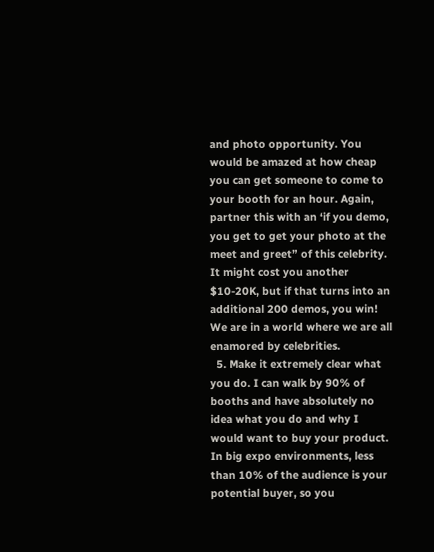and photo opportunity. You would be amazed at how cheap you can get someone to come to your booth for an hour. Again, partner this with an ‘if you demo, you get to get your photo at the meet and greet” of this celebrity. It might cost you another $10-20K, but if that turns into an additional 200 demos, you win! We are in a world where we are all enamored by celebrities.
  5. Make it extremely clear what you do. I can walk by 90% of booths and have absolutely no idea what you do and why I would want to buy your product. In big expo environments, less than 10% of the audience is your potential buyer, so you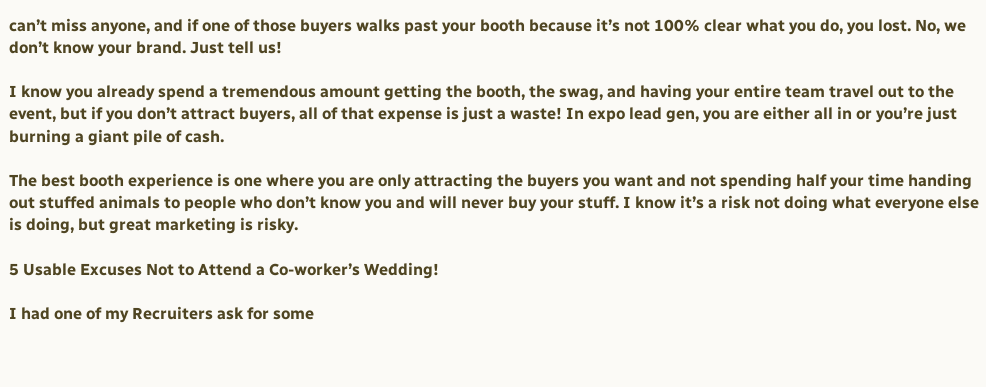can’t miss anyone, and if one of those buyers walks past your booth because it’s not 100% clear what you do, you lost. No, we don’t know your brand. Just tell us!

I know you already spend a tremendous amount getting the booth, the swag, and having your entire team travel out to the event, but if you don’t attract buyers, all of that expense is just a waste! In expo lead gen, you are either all in or you’re just burning a giant pile of cash.

The best booth experience is one where you are only attracting the buyers you want and not spending half your time handing out stuffed animals to people who don’t know you and will never buy your stuff. I know it’s a risk not doing what everyone else is doing, but great marketing is risky.

5 Usable Excuses Not to Attend a Co-worker’s Wedding!

I had one of my Recruiters ask for some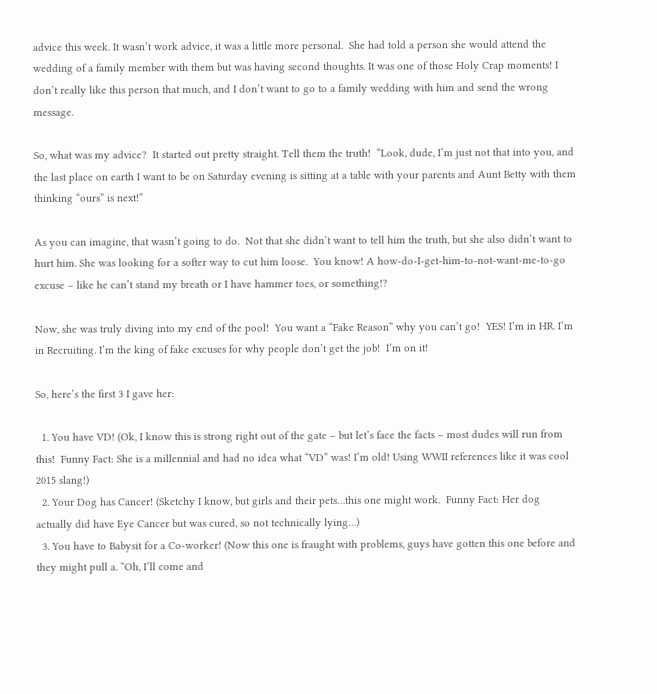advice this week. It wasn’t work advice, it was a little more personal.  She had told a person she would attend the wedding of a family member with them but was having second thoughts. It was one of those Holy Crap moments! I don’t really like this person that much, and I don’t want to go to a family wedding with him and send the wrong message.

So, what was my advice?  It started out pretty straight. Tell them the truth!  “Look, dude, I’m just not that into you, and the last place on earth I want to be on Saturday evening is sitting at a table with your parents and Aunt Betty with them thinking “ours” is next!”

As you can imagine, that wasn’t going to do.  Not that she didn’t want to tell him the truth, but she also didn’t want to hurt him. She was looking for a softer way to cut him loose.  You know! A how-do-I-get-him-to-not-want-me-to-go excuse – like he can’t stand my breath or I have hammer toes, or something!?

Now, she was truly diving into my end of the pool!  You want a “Fake Reason” why you can’t go!  YES! I’m in HR. I’m in Recruiting. I’m the king of fake excuses for why people don’t get the job!  I’m on it!

So, here’s the first 3 I gave her:

  1. You have VD! (Ok, I know this is strong right out of the gate – but let’s face the facts – most dudes will run from this!  Funny Fact: She is a millennial and had no idea what “VD” was! I’m old! Using WWII references like it was cool 2015 slang!)
  2. Your Dog has Cancer! (Sketchy I know, but girls and their pets…this one might work.  Funny Fact: Her dog actually did have Eye Cancer but was cured, so not technically lying…)
  3. You have to Babysit for a Co-worker! (Now this one is fraught with problems, guys have gotten this one before and they might pull a. “Oh, I’ll come and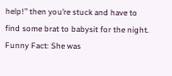help!” then you’re stuck and have to find some brat to babysit for the night. Funny Fact: She was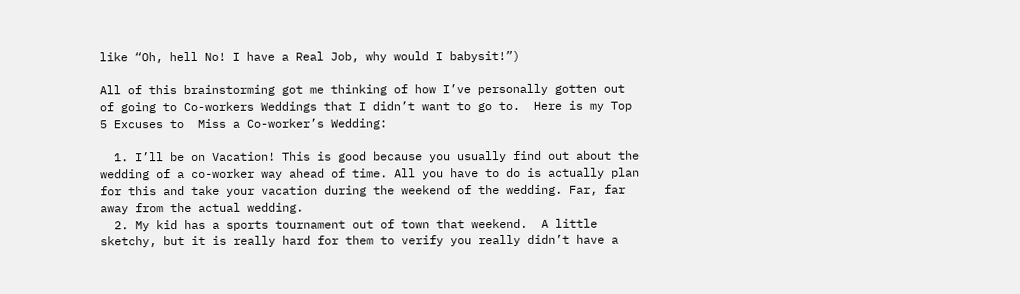like “Oh, hell No! I have a Real Job, why would I babysit!”)

All of this brainstorming got me thinking of how I’ve personally gotten out of going to Co-workers Weddings that I didn’t want to go to.  Here is my Top 5 Excuses to  Miss a Co-worker’s Wedding:

  1. I’ll be on Vacation! This is good because you usually find out about the wedding of a co-worker way ahead of time. All you have to do is actually plan for this and take your vacation during the weekend of the wedding. Far, far away from the actual wedding.
  2. My kid has a sports tournament out of town that weekend.  A little sketchy, but it is really hard for them to verify you really didn’t have a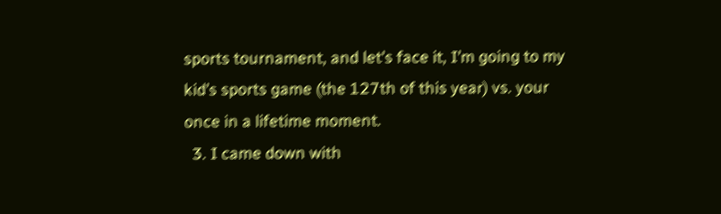sports tournament, and let’s face it, I’m going to my kid’s sports game (the 127th of this year) vs. your once in a lifetime moment.
  3. I came down with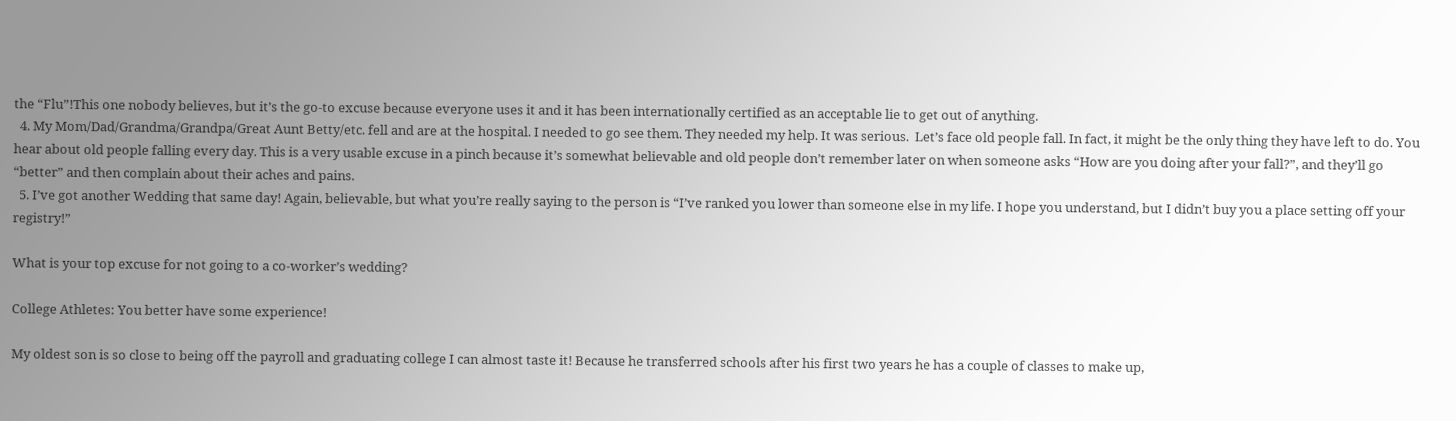the “Flu”!This one nobody believes, but it’s the go-to excuse because everyone uses it and it has been internationally certified as an acceptable lie to get out of anything.
  4. My Mom/Dad/Grandma/Grandpa/Great Aunt Betty/etc. fell and are at the hospital. I needed to go see them. They needed my help. It was serious.  Let’s face old people fall. In fact, it might be the only thing they have left to do. You hear about old people falling every day. This is a very usable excuse in a pinch because it’s somewhat believable and old people don’t remember later on when someone asks “How are you doing after your fall?”, and they’ll go “better” and then complain about their aches and pains.
  5. I’ve got another Wedding that same day! Again, believable, but what you’re really saying to the person is “I’ve ranked you lower than someone else in my life. I hope you understand, but I didn’t buy you a place setting off your registry!”

What is your top excuse for not going to a co-worker’s wedding?

College Athletes: You better have some experience!

My oldest son is so close to being off the payroll and graduating college I can almost taste it! Because he transferred schools after his first two years he has a couple of classes to make up,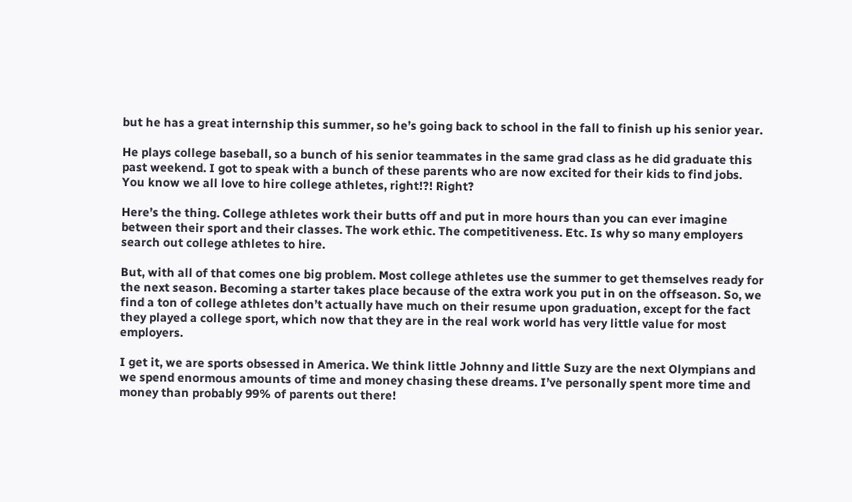but he has a great internship this summer, so he’s going back to school in the fall to finish up his senior year.

He plays college baseball, so a bunch of his senior teammates in the same grad class as he did graduate this past weekend. I got to speak with a bunch of these parents who are now excited for their kids to find jobs. You know we all love to hire college athletes, right!?! Right?

Here’s the thing. College athletes work their butts off and put in more hours than you can ever imagine between their sport and their classes. The work ethic. The competitiveness. Etc. Is why so many employers search out college athletes to hire.

But, with all of that comes one big problem. Most college athletes use the summer to get themselves ready for the next season. Becoming a starter takes place because of the extra work you put in on the offseason. So, we find a ton of college athletes don’t actually have much on their resume upon graduation, except for the fact they played a college sport, which now that they are in the real work world has very little value for most employers.

I get it, we are sports obsessed in America. We think little Johnny and little Suzy are the next Olympians and we spend enormous amounts of time and money chasing these dreams. I’ve personally spent more time and money than probably 99% of parents out there!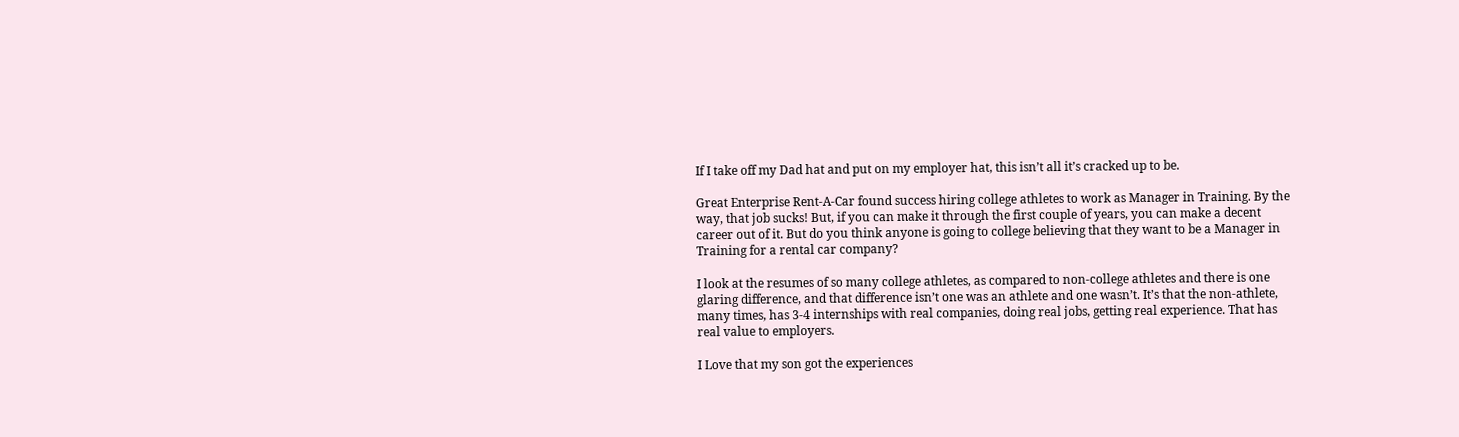If I take off my Dad hat and put on my employer hat, this isn’t all it’s cracked up to be.

Great Enterprise Rent-A-Car found success hiring college athletes to work as Manager in Training. By the way, that job sucks! But, if you can make it through the first couple of years, you can make a decent career out of it. But do you think anyone is going to college believing that they want to be a Manager in Training for a rental car company?

I look at the resumes of so many college athletes, as compared to non-college athletes and there is one glaring difference, and that difference isn’t one was an athlete and one wasn’t. It’s that the non-athlete, many times, has 3-4 internships with real companies, doing real jobs, getting real experience. That has real value to employers.

I Love that my son got the experiences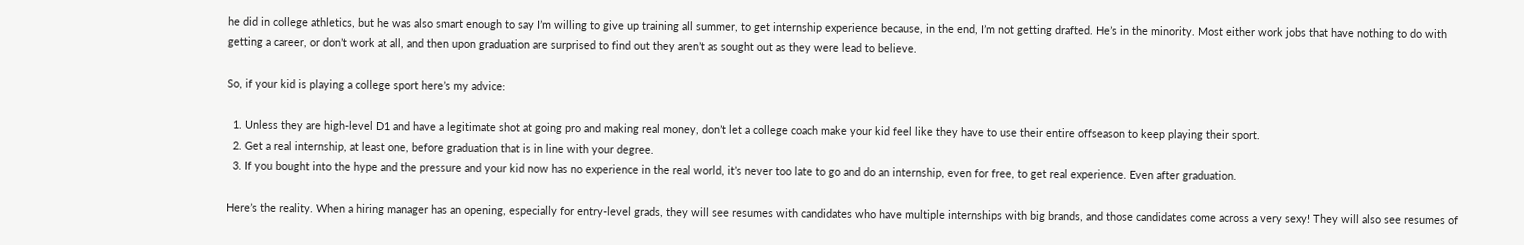he did in college athletics, but he was also smart enough to say I’m willing to give up training all summer, to get internship experience because, in the end, I’m not getting drafted. He’s in the minority. Most either work jobs that have nothing to do with getting a career, or don’t work at all, and then upon graduation are surprised to find out they aren’t as sought out as they were lead to believe.

So, if your kid is playing a college sport here’s my advice:

  1. Unless they are high-level D1 and have a legitimate shot at going pro and making real money, don’t let a college coach make your kid feel like they have to use their entire offseason to keep playing their sport.
  2. Get a real internship, at least one, before graduation that is in line with your degree.
  3. If you bought into the hype and the pressure and your kid now has no experience in the real world, it’s never too late to go and do an internship, even for free, to get real experience. Even after graduation.

Here’s the reality. When a hiring manager has an opening, especially for entry-level grads, they will see resumes with candidates who have multiple internships with big brands, and those candidates come across a very sexy! They will also see resumes of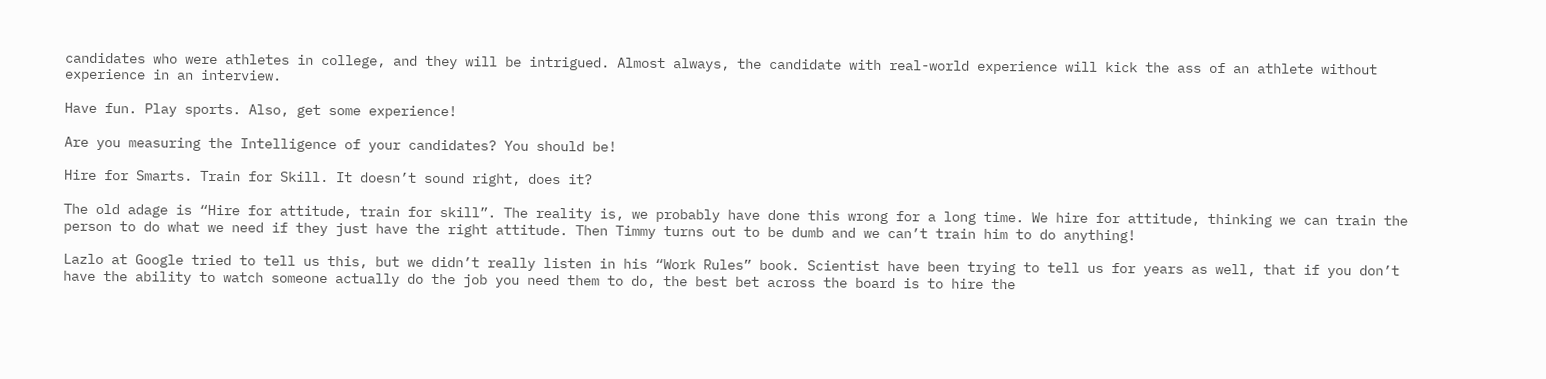candidates who were athletes in college, and they will be intrigued. Almost always, the candidate with real-world experience will kick the ass of an athlete without experience in an interview.

Have fun. Play sports. Also, get some experience!

Are you measuring the Intelligence of your candidates? You should be!

Hire for Smarts. Train for Skill. It doesn’t sound right, does it?

The old adage is “Hire for attitude, train for skill”. The reality is, we probably have done this wrong for a long time. We hire for attitude, thinking we can train the person to do what we need if they just have the right attitude. Then Timmy turns out to be dumb and we can’t train him to do anything!

Lazlo at Google tried to tell us this, but we didn’t really listen in his “Work Rules” book. Scientist have been trying to tell us for years as well, that if you don’t have the ability to watch someone actually do the job you need them to do, the best bet across the board is to hire the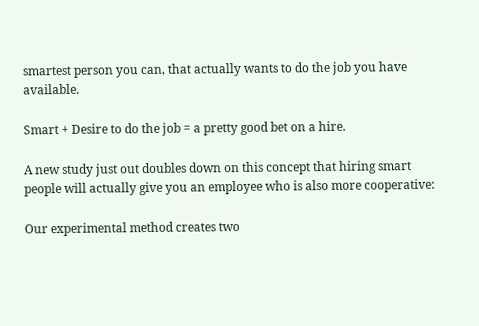smartest person you can, that actually wants to do the job you have available.

Smart + Desire to do the job = a pretty good bet on a hire.

A new study just out doubles down on this concept that hiring smart people will actually give you an employee who is also more cooperative:

Our experimental method creates two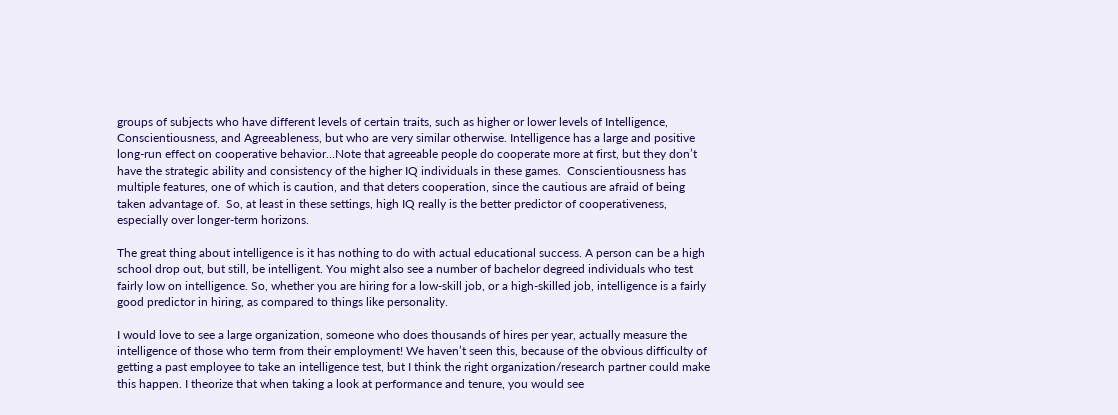groups of subjects who have different levels of certain traits, such as higher or lower levels of Intelligence, Conscientiousness, and Agreeableness, but who are very similar otherwise. Intelligence has a large and positive long-run effect on cooperative behavior…Note that agreeable people do cooperate more at first, but they don’t have the strategic ability and consistency of the higher IQ individuals in these games.  Conscientiousness has multiple features, one of which is caution, and that deters cooperation, since the cautious are afraid of being taken advantage of.  So, at least in these settings, high IQ really is the better predictor of cooperativeness, especially over longer-term horizons.

The great thing about intelligence is it has nothing to do with actual educational success. A person can be a high school drop out, but still, be intelligent. You might also see a number of bachelor degreed individuals who test fairly low on intelligence. So, whether you are hiring for a low-skill job, or a high-skilled job, intelligence is a fairly good predictor in hiring, as compared to things like personality.

I would love to see a large organization, someone who does thousands of hires per year, actually measure the intelligence of those who term from their employment! We haven’t seen this, because of the obvious difficulty of getting a past employee to take an intelligence test, but I think the right organization/research partner could make this happen. I theorize that when taking a look at performance and tenure, you would see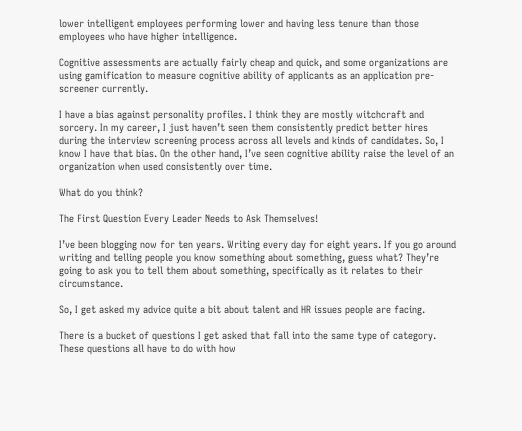lower intelligent employees performing lower and having less tenure than those employees who have higher intelligence.

Cognitive assessments are actually fairly cheap and quick, and some organizations are using gamification to measure cognitive ability of applicants as an application pre-screener currently.

I have a bias against personality profiles. I think they are mostly witchcraft and sorcery. In my career, I just haven’t seen them consistently predict better hires during the interview screening process across all levels and kinds of candidates. So, I know I have that bias. On the other hand, I’ve seen cognitive ability raise the level of an organization when used consistently over time.

What do you think?

The First Question Every Leader Needs to Ask Themselves!

I’ve been blogging now for ten years. Writing every day for eight years. If you go around writing and telling people you know something about something, guess what? They’re going to ask you to tell them about something, specifically as it relates to their circumstance.

So, I get asked my advice quite a bit about talent and HR issues people are facing.

There is a bucket of questions I get asked that fall into the same type of category.  These questions all have to do with how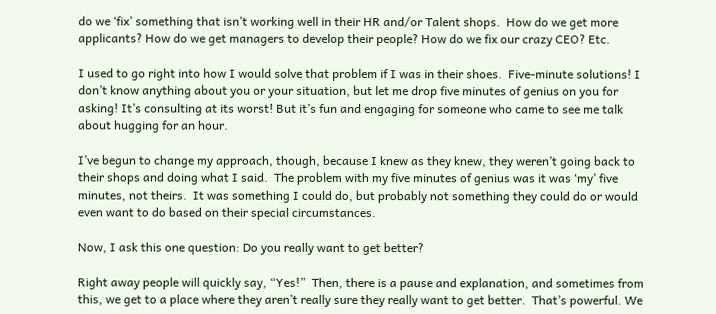do we ‘fix’ something that isn’t working well in their HR and/or Talent shops.  How do we get more applicants? How do we get managers to develop their people? How do we fix our crazy CEO? Etc.

I used to go right into how I would solve that problem if I was in their shoes.  Five-minute solutions! I don’t know anything about you or your situation, but let me drop five minutes of genius on you for asking! It’s consulting at its worst! But it’s fun and engaging for someone who came to see me talk about hugging for an hour.

I’ve begun to change my approach, though, because I knew as they knew, they weren’t going back to their shops and doing what I said.  The problem with my five minutes of genius was it was ‘my’ five minutes, not theirs.  It was something I could do, but probably not something they could do or would even want to do based on their special circumstances.

Now, I ask this one question: Do you really want to get better?

Right away people will quickly say, “Yes!”  Then, there is a pause and explanation, and sometimes from this, we get to a place where they aren’t really sure they really want to get better.  That’s powerful. We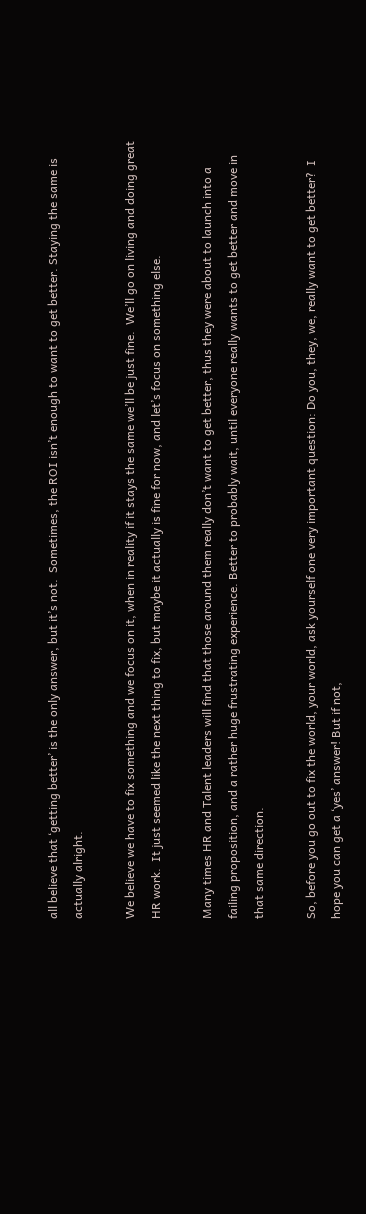all believe that ‘getting better’ is the only answer, but it’s not.  Sometimes, the ROI isn’t enough to want to get better. Staying the same is actually alright.

We believe we have to fix something and we focus on it, when in reality if it stays the same we’ll be just fine.  We’ll go on living and doing great HR work.  It just seemed like the next thing to fix, but maybe it actually is fine for now, and let’s focus on something else.

Many times HR and Talent leaders will find that those around them really don’t want to get better, thus they were about to launch into a failing proposition, and a rather huge frustrating experience. Better to probably wait, until everyone really wants to get better and move in that same direction.

So, before you go out to fix the world, your world, ask yourself one very important question: Do you, they, we, really want to get better?  I hope you can get a ‘yes’ answer! But if not,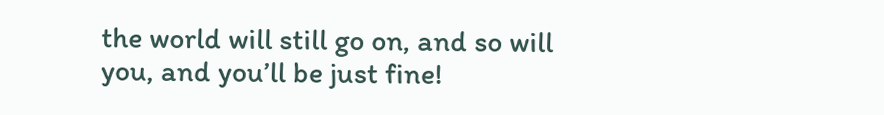the world will still go on, and so will you, and you’ll be just fine!